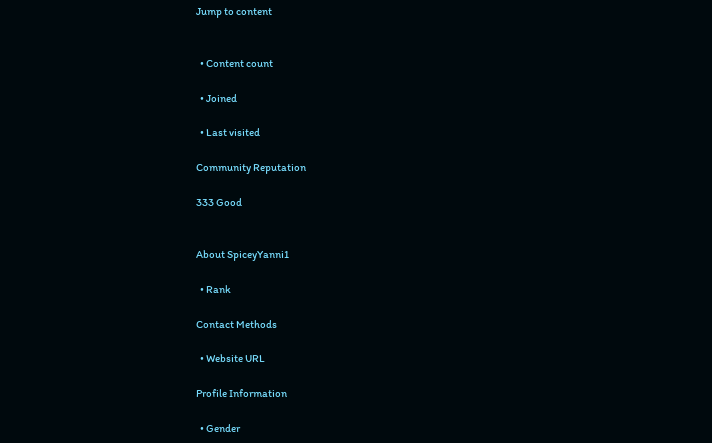Jump to content


  • Content count

  • Joined

  • Last visited

Community Reputation

333 Good


About SpiceyYanni1

  • Rank

Contact Methods

  • Website URL

Profile Information

  • Gender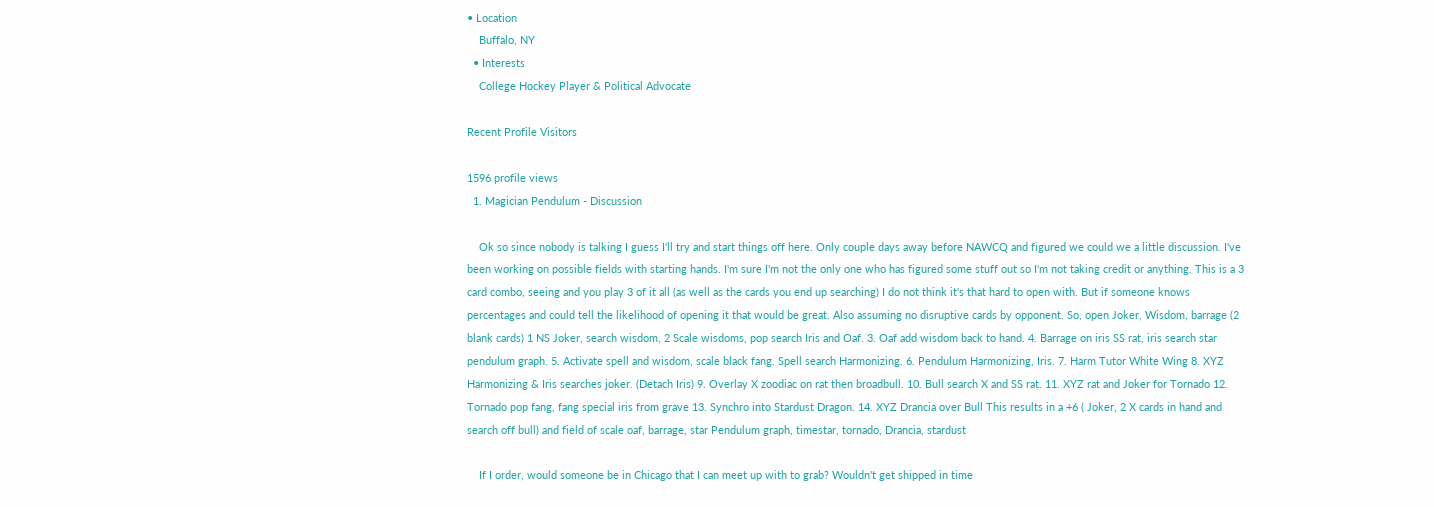• Location
    Buffalo, NY
  • Interests
    College Hockey Player & Political Advocate

Recent Profile Visitors

1596 profile views
  1. Magician Pendulum - Discussion

    Ok so since nobody is talking I guess I'll try and start things off here. Only couple days away before NAWCQ and figured we could we a little discussion. I've been working on possible fields with starting hands. I'm sure I'm not the only one who has figured some stuff out so I'm not taking credit or anything. This is a 3 card combo, seeing and you play 3 of it all (as well as the cards you end up searching) I do not think it's that hard to open with. But if someone knows percentages and could tell the likelihood of opening it that would be great. Also assuming no disruptive cards by opponent. So, open Joker, Wisdom, barrage (2 blank cards) 1 NS Joker, search wisdom, 2 Scale wisdoms, pop search Iris and Oaf. 3. Oaf add wisdom back to hand. 4. Barrage on iris SS rat, iris search star pendulum graph. 5. Activate spell and wisdom, scale black fang. Spell search Harmonizing. 6. Pendulum Harmonizing, Iris. 7. Harm Tutor White Wing 8. XYZ Harmonizing & Iris searches joker. (Detach Iris) 9. Overlay X zoodiac on rat then broadbull. 10. Bull search X and SS rat. 11. XYZ rat and Joker for Tornado 12. Tornado pop fang, fang special iris from grave 13. Synchro into Stardust Dragon. 14. XYZ Drancia over Bull This results in a +6 ( Joker, 2 X cards in hand and search off bull) and field of scale oaf, barrage, star Pendulum graph, timestar, tornado, Drancia, stardust

    If I order, would someone be in Chicago that I can meet up with to grab? Wouldn't get shipped in time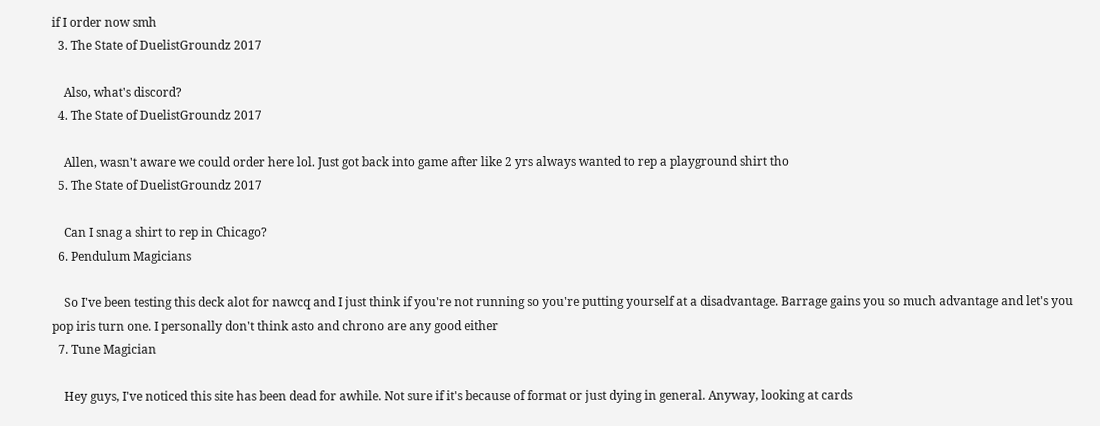if I order now smh
  3. The State of DuelistGroundz 2017

    Also, what's discord?
  4. The State of DuelistGroundz 2017

    Allen, wasn't aware we could order here lol. Just got back into game after like 2 yrs always wanted to rep a playground shirt tho
  5. The State of DuelistGroundz 2017

    Can I snag a shirt to rep in Chicago?
  6. Pendulum Magicians

    So I've been testing this deck alot for nawcq and I just think if you're not running so you're putting yourself at a disadvantage. Barrage gains you so much advantage and let's you pop iris turn one. I personally don't think asto and chrono are any good either
  7. Tune Magician

    Hey guys, I've noticed this site has been dead for awhile. Not sure if it's because of format or just dying in general. Anyway, looking at cards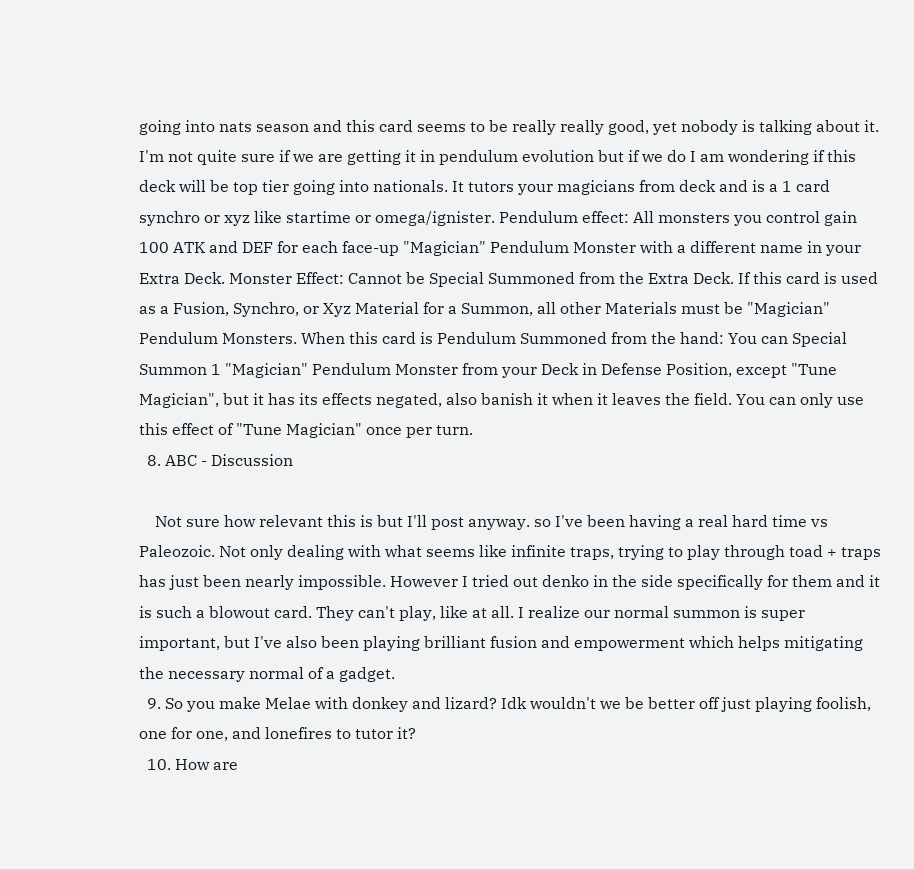going into nats season and this card seems to be really really good, yet nobody is talking about it. I'm not quite sure if we are getting it in pendulum evolution but if we do I am wondering if this deck will be top tier going into nationals. It tutors your magicians from deck and is a 1 card synchro or xyz like startime or omega/ignister. Pendulum effect: All monsters you control gain 100 ATK and DEF for each face-up "Magician" Pendulum Monster with a different name in your Extra Deck. Monster Effect: Cannot be Special Summoned from the Extra Deck. If this card is used as a Fusion, Synchro, or Xyz Material for a Summon, all other Materials must be "Magician" Pendulum Monsters. When this card is Pendulum Summoned from the hand: You can Special Summon 1 "Magician" Pendulum Monster from your Deck in Defense Position, except "Tune Magician", but it has its effects negated, also banish it when it leaves the field. You can only use this effect of "Tune Magician" once per turn.
  8. ABC - Discussion

    Not sure how relevant this is but I'll post anyway. so I've been having a real hard time vs Paleozoic. Not only dealing with what seems like infinite traps, trying to play through toad + traps has just been nearly impossible. However I tried out denko in the side specifically for them and it is such a blowout card. They can't play, like at all. I realize our normal summon is super important, but I've also been playing brilliant fusion and empowerment which helps mitigating the necessary normal of a gadget.
  9. So you make Melae with donkey and lizard? Idk wouldn't we be better off just playing foolish, one for one, and lonefires to tutor it?
  10. How are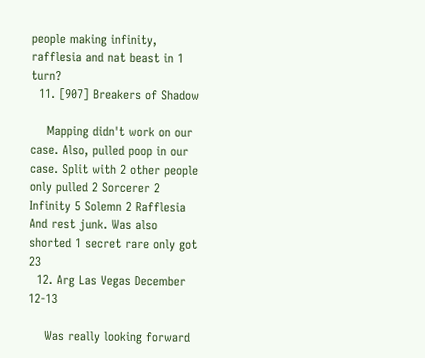people making infinity, rafflesia and nat beast in 1 turn?
  11. [907] Breakers of Shadow

    Mapping didn't work on our case. Also, pulled poop in our case. Split with 2 other people only pulled 2 Sorcerer 2 Infinity 5 Solemn 2 Rafflesia And rest junk. Was also shorted 1 secret rare only got 23
  12. Arg Las Vegas December 12-13

    Was really looking forward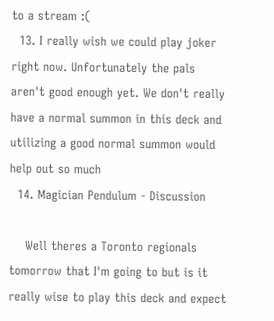to a stream :(
  13. I really wish we could play joker right now. Unfortunately the pals aren't good enough yet. We don't really have a normal summon in this deck and utilizing a good normal summon would help out so much
  14. Magician Pendulum - Discussion

    Well theres a Toronto regionals tomorrow that I'm going to but is it really wise to play this deck and expect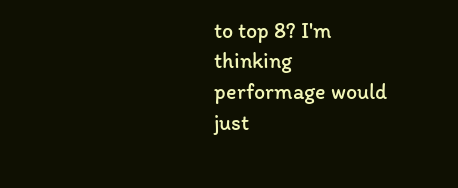to top 8? I'm thinking performage would just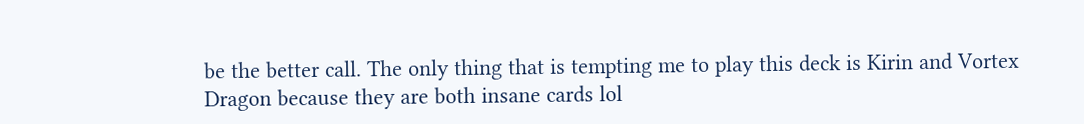be the better call. The only thing that is tempting me to play this deck is Kirin and Vortex Dragon because they are both insane cards lol